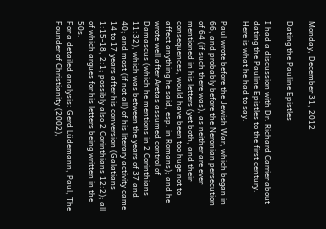Monday, December 31, 2012

Dating the Pauline Epistles

I had a discussion with Dr. Richard Carrier about dating the Pauline Epistles to the first century. Here is what he had to say.

Paul wrote before the Jewish War, which began in 66, and probably before the Neronian persecution of 64 (if such there was), as neither are ever mentioned in his letters (yet both, and their consequences, would have been too huge not to affect anything he said, esp. in Romans); and he wrote well after Aretas assumed control of Damascus (which he mentions in 2 Corinthians 11:32), which was between the years of 37 and 40; and most (if not all) of his literary activity came 14 to 17 years after his conversion (Galatians 1:15-18, 2:1; possibly also 2 Corinthians 12:2); all of which argues for his letters being written in the 50s.
For a detailed analysis: Gerd Lüdemann, Paul, The Founder of Christianity (2002),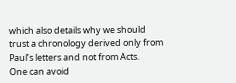which also details why we should trust a chronology derived only from Paul’s letters and not from Acts.
One can avoid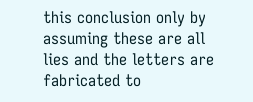this conclusion only by assuming these are all lies and the letters are fabricated to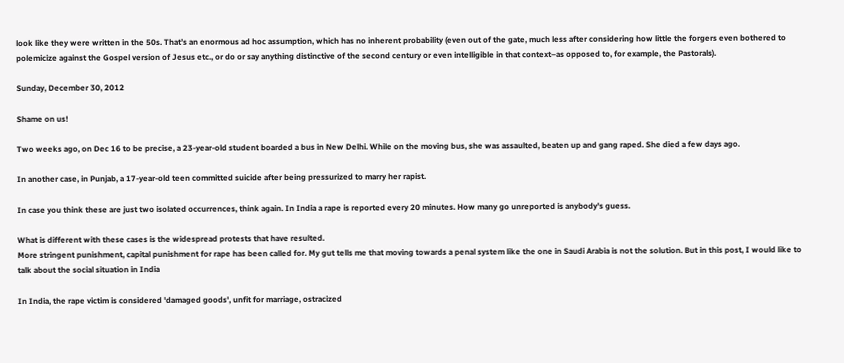look like they were written in the 50s. That’s an enormous ad hoc assumption, which has no inherent probability (even out of the gate, much less after considering how little the forgers even bothered to polemicize against the Gospel version of Jesus etc., or do or say anything distinctive of the second century or even intelligible in that context–as opposed to, for example, the Pastorals).

Sunday, December 30, 2012

Shame on us!

Two weeks ago, on Dec 16 to be precise, a 23-year-old student boarded a bus in New Delhi. While on the moving bus, she was assaulted, beaten up and gang raped. She died a few days ago.

In another case, in Punjab, a 17-year-old teen committed suicide after being pressurized to marry her rapist.

In case you think these are just two isolated occurrences, think again. In India a rape is reported every 20 minutes. How many go unreported is anybody's guess.

What is different with these cases is the widespread protests that have resulted.
More stringent punishment, capital punishment for rape has been called for. My gut tells me that moving towards a penal system like the one in Saudi Arabia is not the solution. But in this post, I would like to talk about the social situation in India

In India, the rape victim is considered 'damaged goods', unfit for marriage, ostracized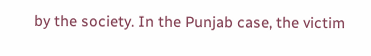by the society. In the Punjab case, the victim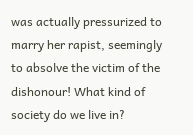was actually pressurized to marry her rapist, seemingly to absolve the victim of the dishonour! What kind of society do we live in?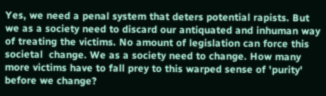Yes, we need a penal system that deters potential rapists. But we as a society need to discard our antiquated and inhuman way of treating the victims. No amount of legislation can force this societal  change. We as a society need to change. How many more victims have to fall prey to this warped sense of 'purity' before we change?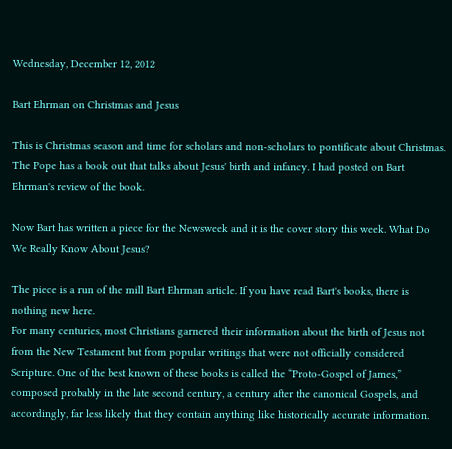Wednesday, December 12, 2012

Bart Ehrman on Christmas and Jesus

This is Christmas season and time for scholars and non-scholars to pontificate about Christmas. The Pope has a book out that talks about Jesus' birth and infancy. I had posted on Bart Ehrman's review of the book.

Now Bart has written a piece for the Newsweek and it is the cover story this week. What Do We Really Know About Jesus?

The piece is a run of the mill Bart Ehrman article. If you have read Bart's books, there is nothing new here.
For many centuries, most Christians garnered their information about the birth of Jesus not from the New Testament but from popular writings that were not officially considered Scripture. One of the best known of these books is called the “Proto-Gospel of James,” composed probably in the late second century, a century after the canonical Gospels, and accordingly, far less likely that they contain anything like historically accurate information.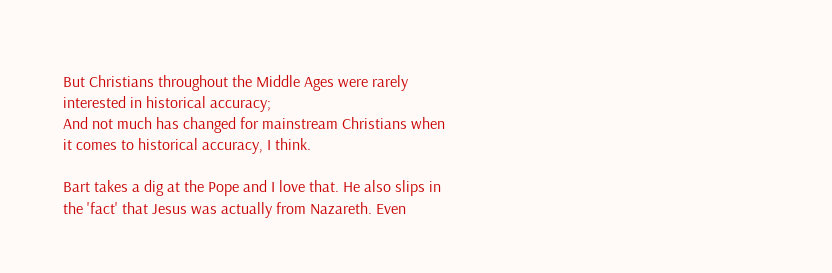But Christians throughout the Middle Ages were rarely interested in historical accuracy;
And not much has changed for mainstream Christians when it comes to historical accuracy, I think.

Bart takes a dig at the Pope and I love that. He also slips in the 'fact' that Jesus was actually from Nazareth. Even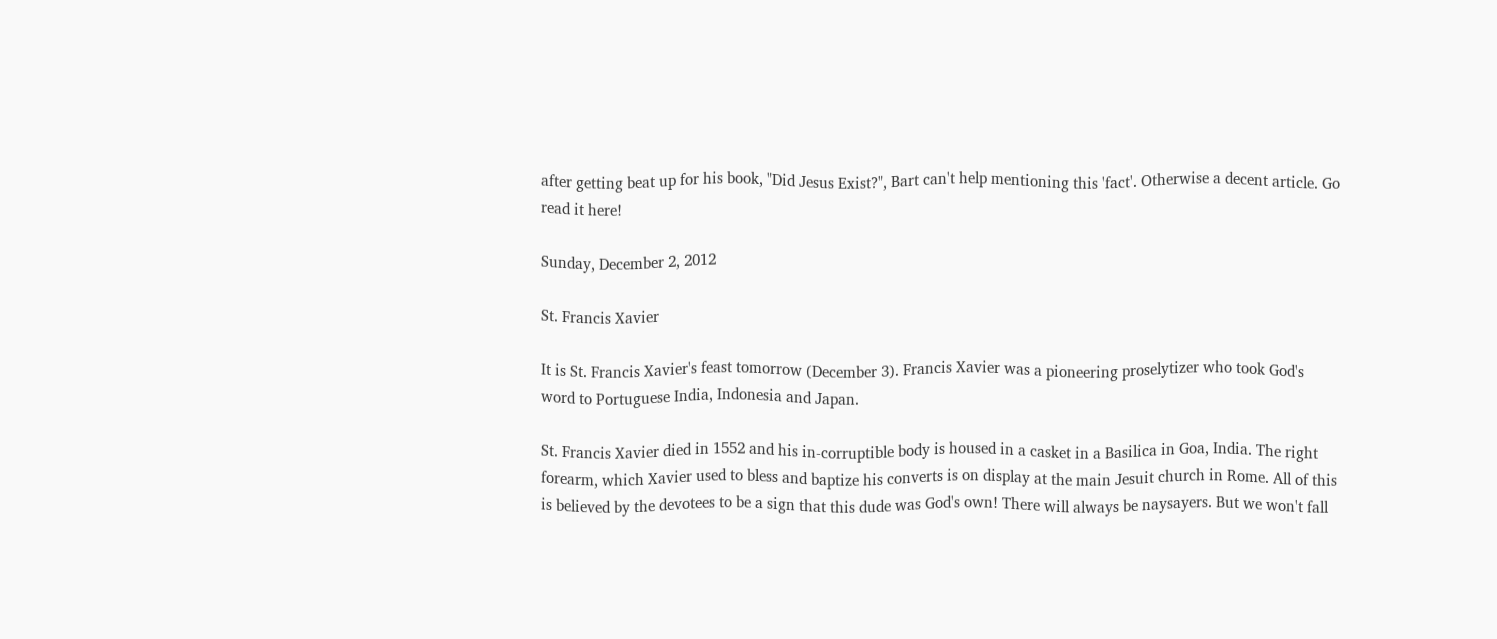after getting beat up for his book, "Did Jesus Exist?", Bart can't help mentioning this 'fact'. Otherwise a decent article. Go read it here!

Sunday, December 2, 2012

St. Francis Xavier

It is St. Francis Xavier's feast tomorrow (December 3). Francis Xavier was a pioneering proselytizer who took God's word to Portuguese India, Indonesia and Japan.

St. Francis Xavier died in 1552 and his in-corruptible body is housed in a casket in a Basilica in Goa, India. The right forearm, which Xavier used to bless and baptize his converts is on display at the main Jesuit church in Rome. All of this is believed by the devotees to be a sign that this dude was God's own! There will always be naysayers. But we won't fall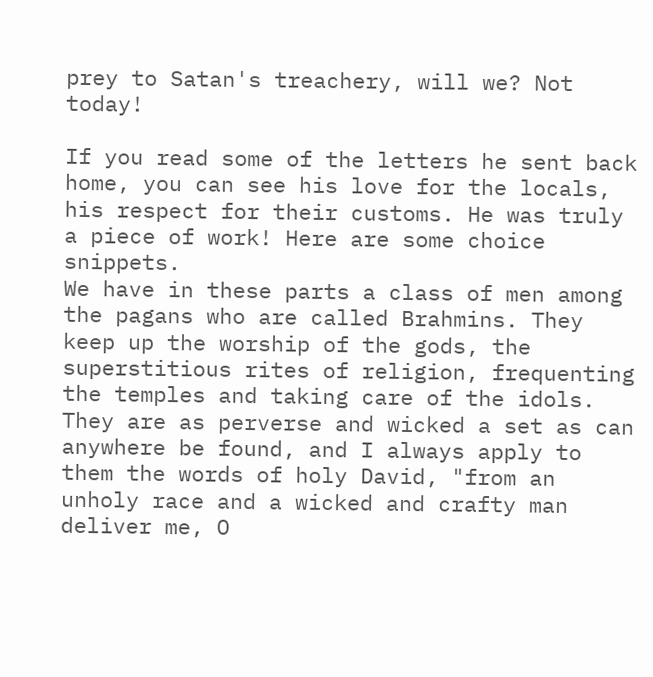prey to Satan's treachery, will we? Not today!

If you read some of the letters he sent back home, you can see his love for the locals, his respect for their customs. He was truly a piece of work! Here are some choice snippets.
We have in these parts a class of men among the pagans who are called Brahmins. They keep up the worship of the gods, the superstitious rites of religion, frequenting the temples and taking care of the idols. They are as perverse and wicked a set as can anywhere be found, and I always apply to them the words of holy David, "from an unholy race and a wicked and crafty man deliver me, O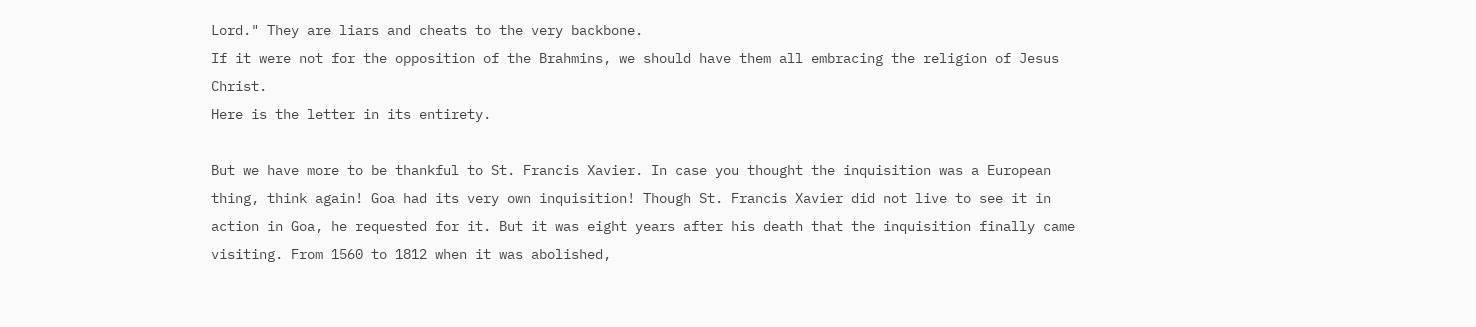Lord." They are liars and cheats to the very backbone.
If it were not for the opposition of the Brahmins, we should have them all embracing the religion of Jesus Christ.
Here is the letter in its entirety.

But we have more to be thankful to St. Francis Xavier. In case you thought the inquisition was a European thing, think again! Goa had its very own inquisition! Though St. Francis Xavier did not live to see it in action in Goa, he requested for it. But it was eight years after his death that the inquisition finally came visiting. From 1560 to 1812 when it was abolished,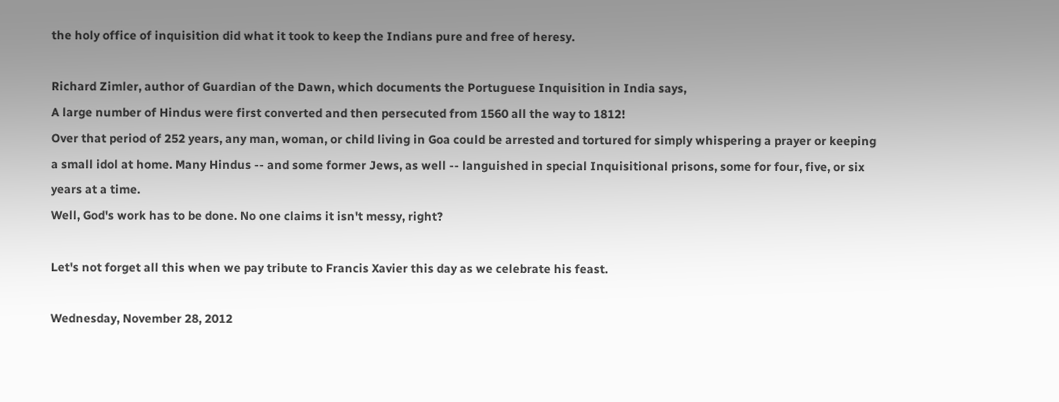the holy office of inquisition did what it took to keep the Indians pure and free of heresy.

Richard Zimler, author of Guardian of the Dawn, which documents the Portuguese Inquisition in India says,
A large number of Hindus were first converted and then persecuted from 1560 all the way to 1812!
Over that period of 252 years, any man, woman, or child living in Goa could be arrested and tortured for simply whispering a prayer or keeping a small idol at home. Many Hindus -- and some former Jews, as well -- languished in special Inquisitional prisons, some for four, five, or six years at a time.
Well, God's work has to be done. No one claims it isn't messy, right?

Let's not forget all this when we pay tribute to Francis Xavier this day as we celebrate his feast.

Wednesday, November 28, 2012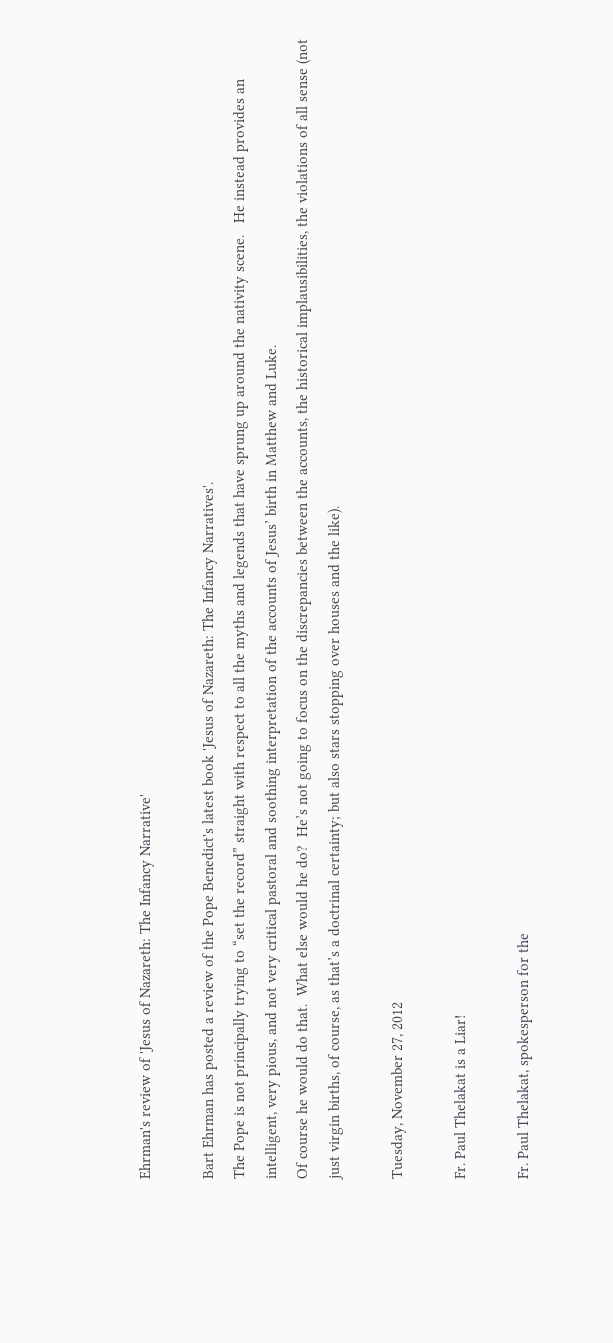Ehrman's review of 'Jesus of Nazareth: The Infancy Narrative'

Bart Ehrman has posted a review of the Pope Benedict's latest book 'Jesus of Nazareth: The Infancy Narratives'.
The Pope is not principally trying to “set the record” straight with respect to all the myths and legends that have sprung up around the nativity scene.   He instead provides an intelligent, very pious, and not very critical pastoral and soothing interpretation of the accounts of Jesus’ birth in Matthew and Luke.
Of course he would do that.  What else would he do?  He’s not going to focus on the discrepancies between the accounts, the historical implausibilities, the violations of all sense (not just virgin births, of course, as that’s a doctrinal certainty; but also stars stopping over houses and the like).

Tuesday, November 27, 2012

Fr. Paul Thelakat is a Liar!

Fr. Paul Thelakat, spokesperson for the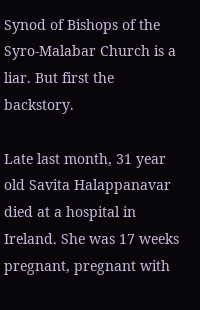Synod of Bishops of the Syro-Malabar Church is a liar. But first the backstory.

Late last month, 31 year old Savita Halappanavar died at a hospital in Ireland. She was 17 weeks pregnant, pregnant with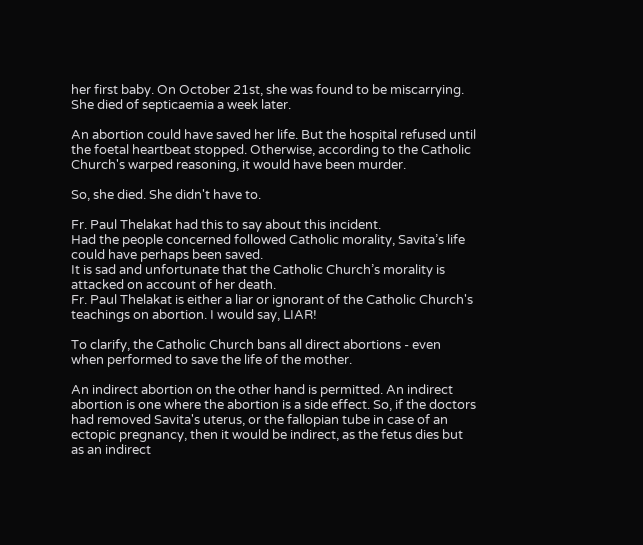her first baby. On October 21st, she was found to be miscarrying. She died of septicaemia a week later.

An abortion could have saved her life. But the hospital refused until the foetal heartbeat stopped. Otherwise, according to the Catholic Church's warped reasoning, it would have been murder.

So, she died. She didn't have to.

Fr. Paul Thelakat had this to say about this incident.
Had the people concerned followed Catholic morality, Savita’s life could have perhaps been saved.
It is sad and unfortunate that the Catholic Church’s morality is attacked on account of her death.
Fr. Paul Thelakat is either a liar or ignorant of the Catholic Church's teachings on abortion. I would say, LIAR!

To clarify, the Catholic Church bans all direct abortions - even when performed to save the life of the mother.

An indirect abortion on the other hand is permitted. An indirect abortion is one where the abortion is a side effect. So, if the doctors had removed Savita's uterus, or the fallopian tube in case of an ectopic pregnancy, then it would be indirect, as the fetus dies but as an indirect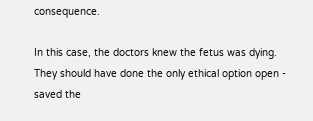consequence.

In this case, the doctors knew the fetus was dying. They should have done the only ethical option open - saved the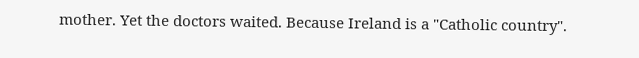mother. Yet the doctors waited. Because Ireland is a "Catholic country".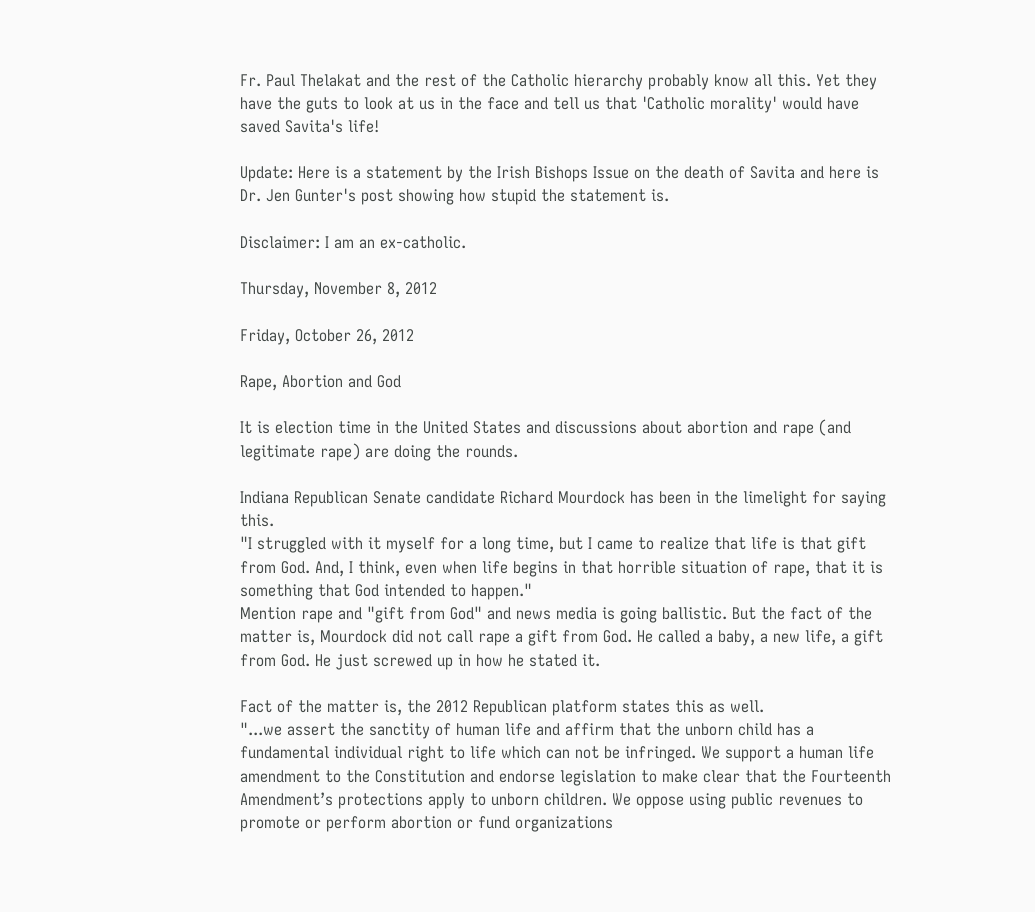Fr. Paul Thelakat and the rest of the Catholic hierarchy probably know all this. Yet they have the guts to look at us in the face and tell us that 'Catholic morality' would have saved Savita's life!

Update: Here is a statement by the Irish Bishops Issue on the death of Savita and here is Dr. Jen Gunter's post showing how stupid the statement is.

Disclaimer: I am an ex-catholic.

Thursday, November 8, 2012

Friday, October 26, 2012

Rape, Abortion and God

It is election time in the United States and discussions about abortion and rape (and legitimate rape) are doing the rounds.

Indiana Republican Senate candidate Richard Mourdock has been in the limelight for saying this.
"I struggled with it myself for a long time, but I came to realize that life is that gift from God. And, I think, even when life begins in that horrible situation of rape, that it is something that God intended to happen."
Mention rape and "gift from God" and news media is going ballistic. But the fact of the matter is, Mourdock did not call rape a gift from God. He called a baby, a new life, a gift from God. He just screwed up in how he stated it.

Fact of the matter is, the 2012 Republican platform states this as well.
"...we assert the sanctity of human life and affirm that the unborn child has a fundamental individual right to life which can not be infringed. We support a human life amendment to the Constitution and endorse legislation to make clear that the Fourteenth Amendment’s protections apply to unborn children. We oppose using public revenues to promote or perform abortion or fund organizations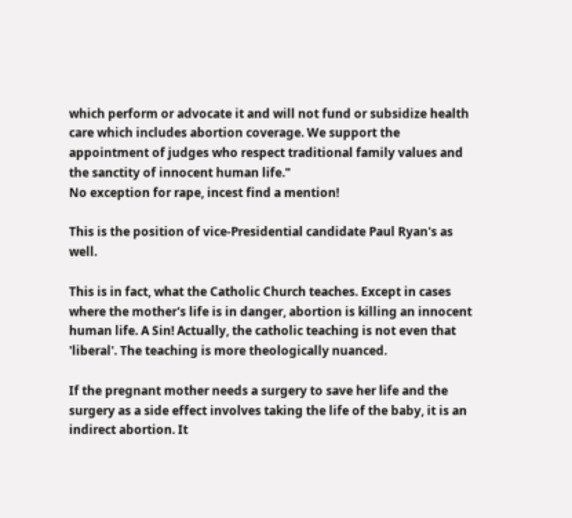which perform or advocate it and will not fund or subsidize health care which includes abortion coverage. We support the appointment of judges who respect traditional family values and the sanctity of innocent human life."
No exception for rape, incest find a mention!

This is the position of vice-Presidential candidate Paul Ryan's as well.

This is in fact, what the Catholic Church teaches. Except in cases where the mother's life is in danger, abortion is killing an innocent human life. A Sin! Actually, the catholic teaching is not even that 'liberal'. The teaching is more theologically nuanced.

If the pregnant mother needs a surgery to save her life and the surgery as a side effect involves taking the life of the baby, it is an indirect abortion. It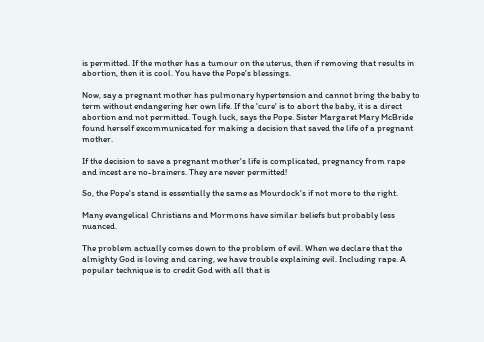is permitted. If the mother has a tumour on the uterus, then if removing that results in abortion, then it is cool. You have the Pope's blessings.

Now, say a pregnant mother has pulmonary hypertension and cannot bring the baby to term without endangering her own life. If the 'cure' is to abort the baby, it is a direct abortion and not permitted. Tough luck, says the Pope. Sister Margaret Mary McBride found herself excommunicated for making a decision that saved the life of a pregnant mother.

If the decision to save a pregnant mother's life is complicated, pregnancy from rape and incest are no-brainers. They are never permitted!

So, the Pope's stand is essentially the same as Mourdock's if not more to the right.

Many evangelical Christians and Mormons have similar beliefs but probably less nuanced.

The problem actually comes down to the problem of evil. When we declare that the almighty God is loving and caring, we have trouble explaining evil. Including rape. A popular technique is to credit God with all that is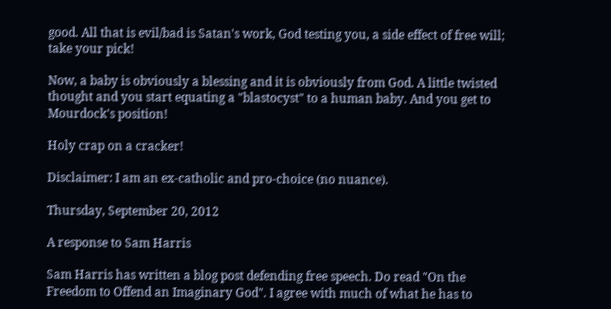good. All that is evil/bad is Satan's work, God testing you, a side effect of free will; take your pick!

Now, a baby is obviously a blessing and it is obviously from God. A little twisted thought and you start equating a "blastocyst" to a human baby. And you get to Mourdock's position!

Holy crap on a cracker!

Disclaimer: I am an ex-catholic and pro-choice (no nuance).

Thursday, September 20, 2012

A response to Sam Harris

Sam Harris has written a blog post defending free speech. Do read "On the Freedom to Offend an Imaginary God". I agree with much of what he has to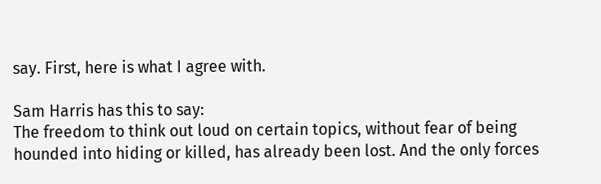say. First, here is what I agree with.

Sam Harris has this to say:
The freedom to think out loud on certain topics, without fear of being hounded into hiding or killed, has already been lost. And the only forces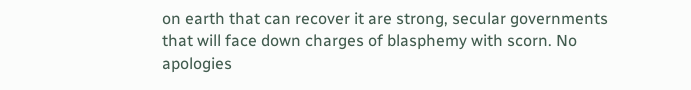on earth that can recover it are strong, secular governments that will face down charges of blasphemy with scorn. No apologies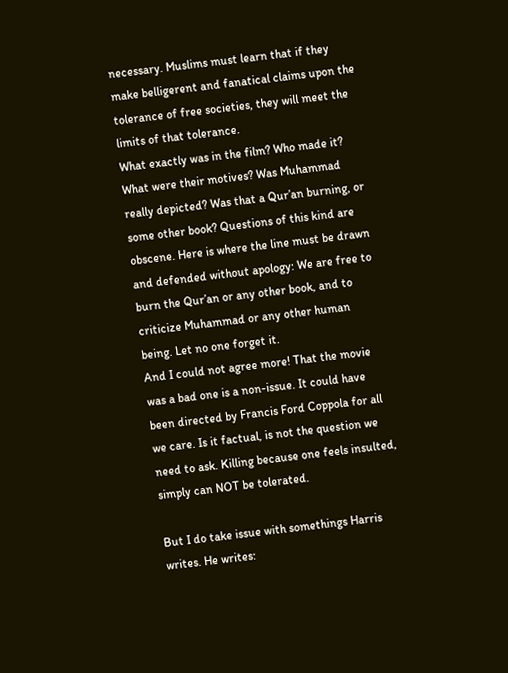necessary. Muslims must learn that if they make belligerent and fanatical claims upon the tolerance of free societies, they will meet the limits of that tolerance.
What exactly was in the film? Who made it? What were their motives? Was Muhammad really depicted? Was that a Qur’an burning, or some other book? Questions of this kind are obscene. Here is where the line must be drawn and defended without apology: We are free to burn the Qur’an or any other book, and to criticize Muhammad or any other human being. Let no one forget it.
And I could not agree more! That the movie was a bad one is a non-issue. It could have been directed by Francis Ford Coppola for all we care. Is it factual, is not the question we need to ask. Killing because one feels insulted, simply can NOT be tolerated.

But I do take issue with somethings Harris writes. He writes: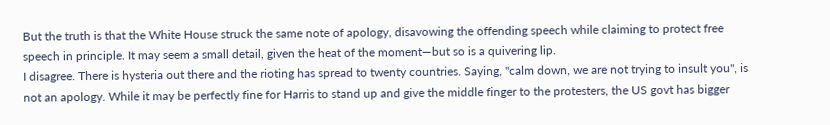But the truth is that the White House struck the same note of apology, disavowing the offending speech while claiming to protect free speech in principle. It may seem a small detail, given the heat of the moment—but so is a quivering lip.
I disagree. There is hysteria out there and the rioting has spread to twenty countries. Saying, "calm down, we are not trying to insult you", is not an apology. While it may be perfectly fine for Harris to stand up and give the middle finger to the protesters, the US govt has bigger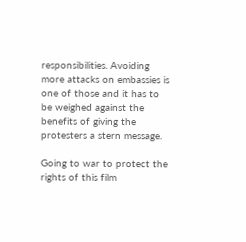responsibilities. Avoiding more attacks on embassies is one of those and it has to be weighed against the benefits of giving the protesters a stern message.

Going to war to protect the rights of this film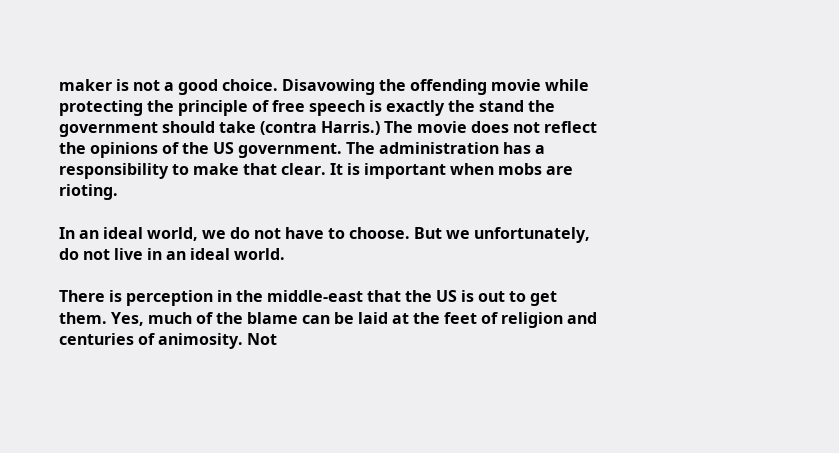maker is not a good choice. Disavowing the offending movie while protecting the principle of free speech is exactly the stand the government should take (contra Harris.) The movie does not reflect the opinions of the US government. The administration has a responsibility to make that clear. It is important when mobs are rioting.

In an ideal world, we do not have to choose. But we unfortunately, do not live in an ideal world.

There is perception in the middle-east that the US is out to get them. Yes, much of the blame can be laid at the feet of religion and centuries of animosity. Not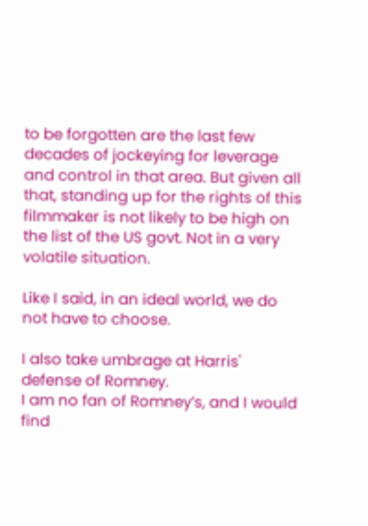to be forgotten are the last few decades of jockeying for leverage and control in that area. But given all that, standing up for the rights of this filmmaker is not likely to be high on the list of the US govt. Not in a very volatile situation.

Like I said, in an ideal world, we do not have to choose.

I also take umbrage at Harris' defense of Romney.
I am no fan of Romney’s, and I would find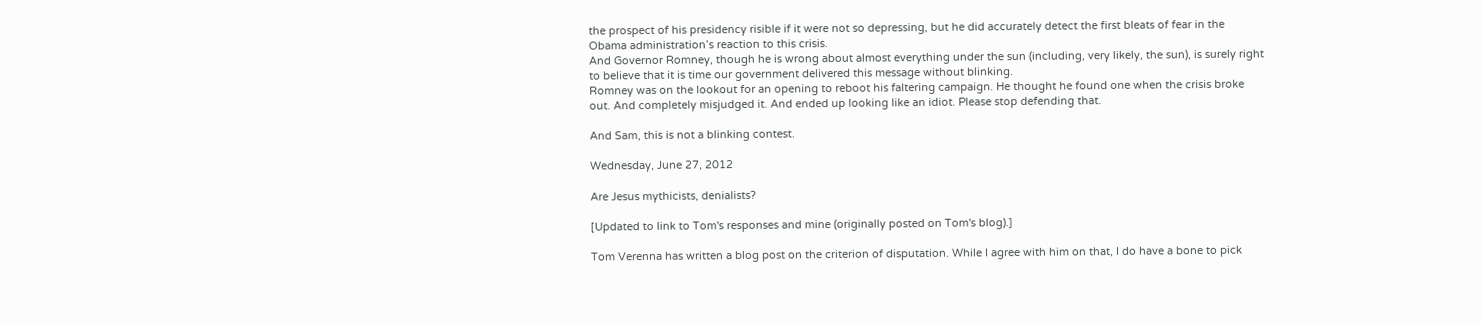the prospect of his presidency risible if it were not so depressing, but he did accurately detect the first bleats of fear in the Obama administration’s reaction to this crisis.
And Governor Romney, though he is wrong about almost everything under the sun (including, very likely, the sun), is surely right to believe that it is time our government delivered this message without blinking.
Romney was on the lookout for an opening to reboot his faltering campaign. He thought he found one when the crisis broke out. And completely misjudged it. And ended up looking like an idiot. Please stop defending that.

And Sam, this is not a blinking contest.

Wednesday, June 27, 2012

Are Jesus mythicists, denialists?

[Updated to link to Tom's responses and mine (originally posted on Tom's blog).]

Tom Verenna has written a blog post on the criterion of disputation. While I agree with him on that, I do have a bone to pick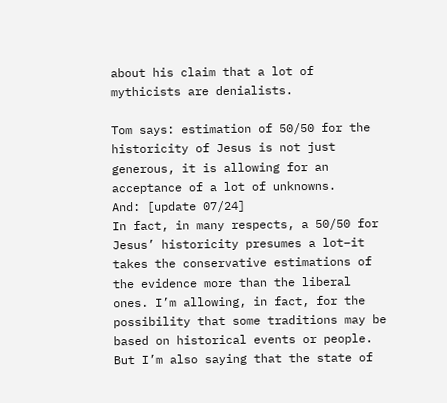about his claim that a lot of mythicists are denialists.

Tom says: estimation of 50/50 for the historicity of Jesus is not just generous, it is allowing for an acceptance of a lot of unknowns.
And: [update 07/24]
In fact, in many respects, a 50/50 for Jesus’ historicity presumes a lot–it takes the conservative estimations of the evidence more than the liberal ones. I’m allowing, in fact, for the possibility that some traditions may be based on historical events or people.  But I’m also saying that the state of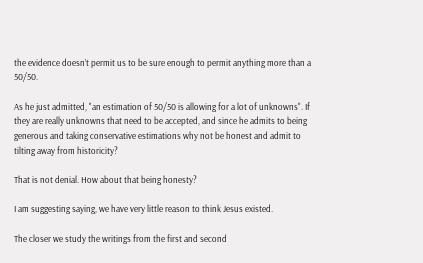the evidence doesn’t permit us to be sure enough to permit anything more than a 50/50.

As he just admitted, "an estimation of 50/50 is allowing for a lot of unknowns". If they are really unknowns that need to be accepted, and since he admits to being generous and taking conservative estimations why not be honest and admit to tilting away from historicity?

That is not denial. How about that being honesty?

I am suggesting saying, we have very little reason to think Jesus existed.

The closer we study the writings from the first and second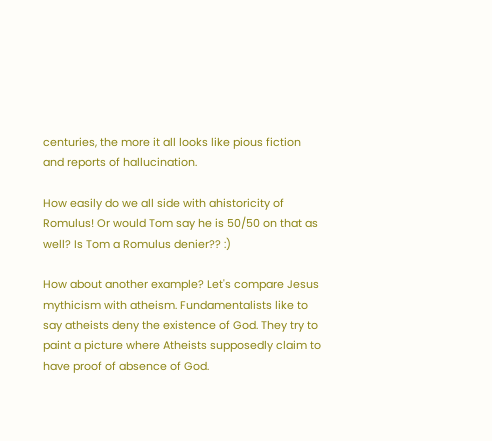centuries, the more it all looks like pious fiction and reports of hallucination.

How easily do we all side with ahistoricity of Romulus! Or would Tom say he is 50/50 on that as well? Is Tom a Romulus denier?? :)

How about another example? Let's compare Jesus mythicism with atheism. Fundamentalists like to say atheists deny the existence of God. They try to paint a picture where Atheists supposedly claim to have proof of absence of God.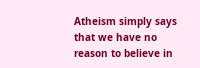Atheism simply says that we have no reason to believe in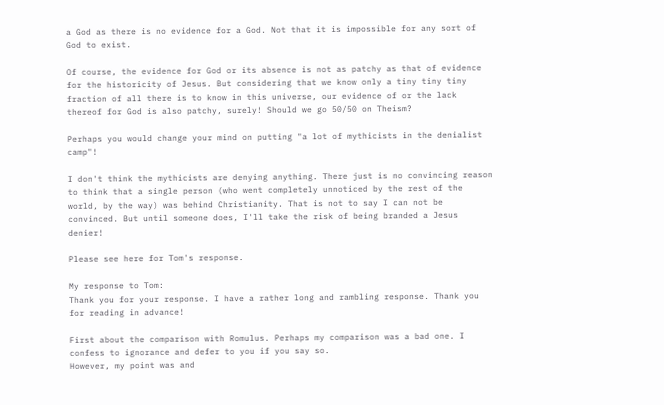a God as there is no evidence for a God. Not that it is impossible for any sort of God to exist.

Of course, the evidence for God or its absence is not as patchy as that of evidence for the historicity of Jesus. But considering that we know only a tiny tiny tiny fraction of all there is to know in this universe, our evidence of or the lack thereof for God is also patchy, surely! Should we go 50/50 on Theism?

Perhaps you would change your mind on putting "a lot of mythicists in the denialist camp"!

I don't think the mythicists are denying anything. There just is no convincing reason to think that a single person (who went completely unnoticed by the rest of the world, by the way) was behind Christianity. That is not to say I can not be convinced. But until someone does, I'll take the risk of being branded a Jesus denier!

Please see here for Tom's response.

My response to Tom:
Thank you for your response. I have a rather long and rambling response. Thank you for reading in advance!

First about the comparison with Romulus. Perhaps my comparison was a bad one. I confess to ignorance and defer to you if you say so.
However, my point was and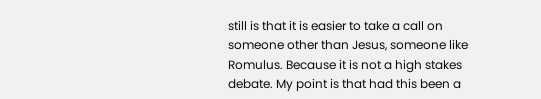still is that it is easier to take a call on someone other than Jesus, someone like Romulus. Because it is not a high stakes debate. My point is that had this been a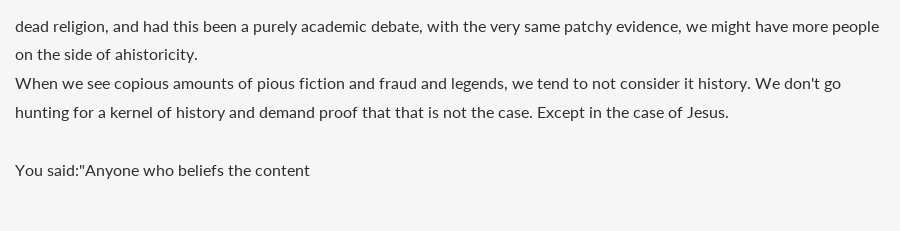dead religion, and had this been a purely academic debate, with the very same patchy evidence, we might have more people on the side of ahistoricity.
When we see copious amounts of pious fiction and fraud and legends, we tend to not consider it history. We don't go hunting for a kernel of history and demand proof that that is not the case. Except in the case of Jesus.

You said:"Anyone who beliefs the content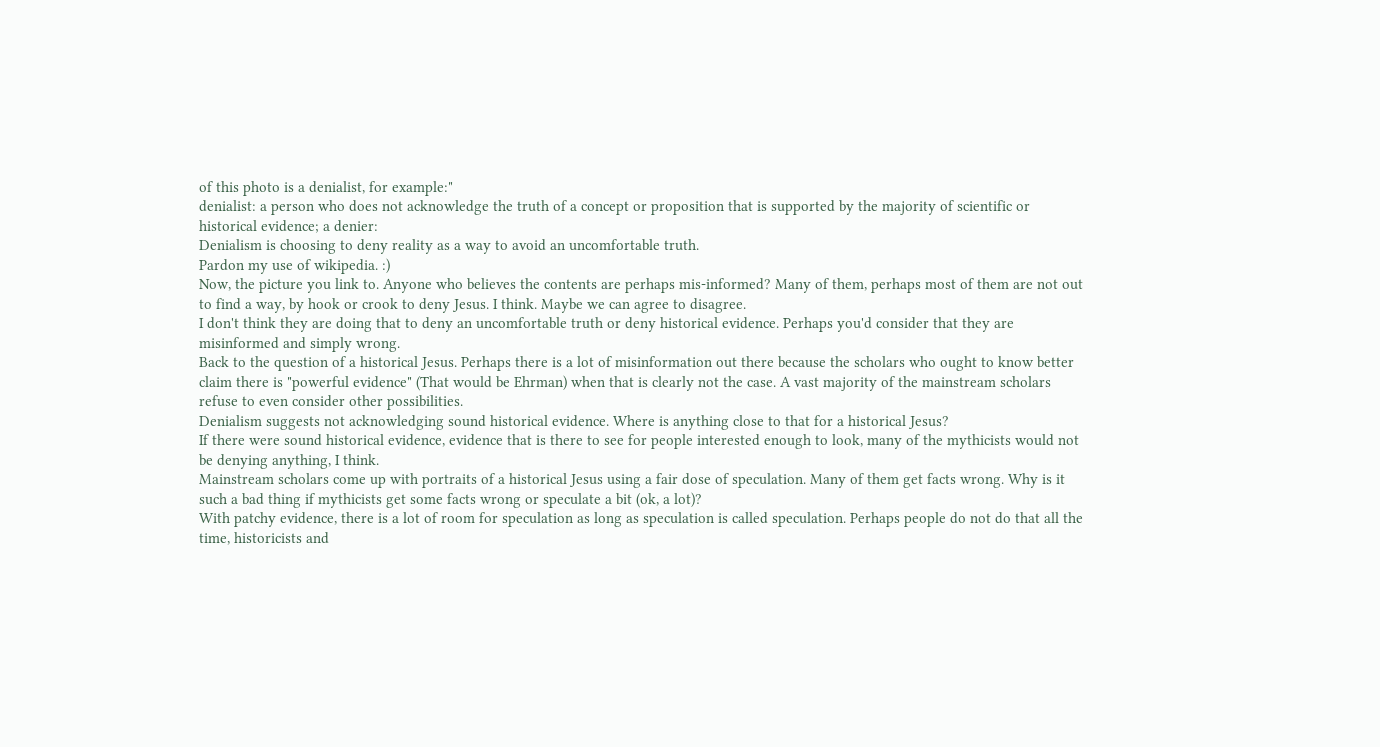of this photo is a denialist, for example:"
denialist: a person who does not acknowledge the truth of a concept or proposition that is supported by the majority of scientific or historical evidence; a denier:
Denialism is choosing to deny reality as a way to avoid an uncomfortable truth.
Pardon my use of wikipedia. :)
Now, the picture you link to. Anyone who believes the contents are perhaps mis-informed? Many of them, perhaps most of them are not out to find a way, by hook or crook to deny Jesus. I think. Maybe we can agree to disagree.
I don't think they are doing that to deny an uncomfortable truth or deny historical evidence. Perhaps you'd consider that they are misinformed and simply wrong.
Back to the question of a historical Jesus. Perhaps there is a lot of misinformation out there because the scholars who ought to know better claim there is "powerful evidence" (That would be Ehrman) when that is clearly not the case. A vast majority of the mainstream scholars refuse to even consider other possibilities.
Denialism suggests not acknowledging sound historical evidence. Where is anything close to that for a historical Jesus?
If there were sound historical evidence, evidence that is there to see for people interested enough to look, many of the mythicists would not be denying anything, I think.
Mainstream scholars come up with portraits of a historical Jesus using a fair dose of speculation. Many of them get facts wrong. Why is it such a bad thing if mythicists get some facts wrong or speculate a bit (ok, a lot)?
With patchy evidence, there is a lot of room for speculation as long as speculation is called speculation. Perhaps people do not do that all the time, historicists and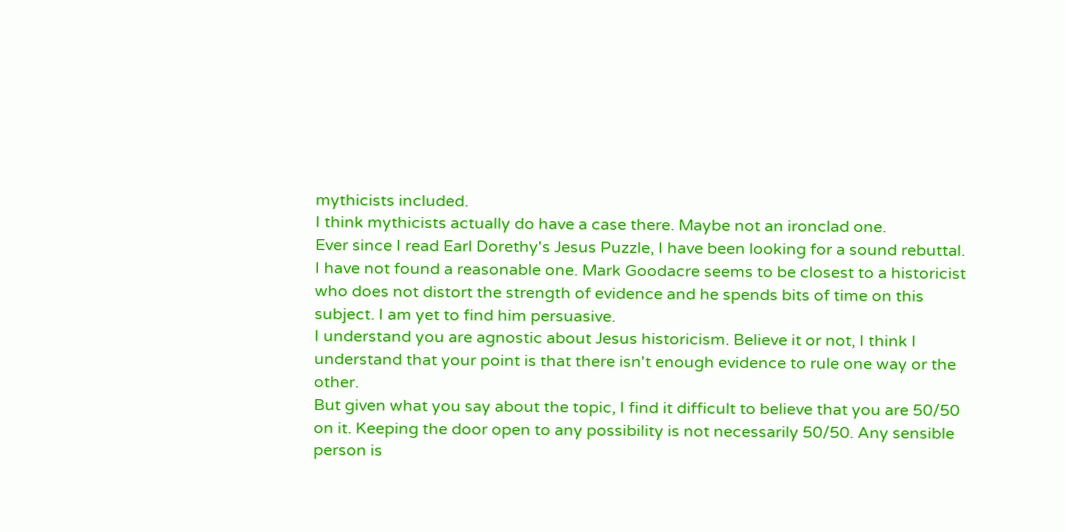mythicists included.
I think mythicists actually do have a case there. Maybe not an ironclad one.
Ever since I read Earl Dorethy's Jesus Puzzle, I have been looking for a sound rebuttal. I have not found a reasonable one. Mark Goodacre seems to be closest to a historicist who does not distort the strength of evidence and he spends bits of time on this subject. I am yet to find him persuasive.
I understand you are agnostic about Jesus historicism. Believe it or not, I think I understand that your point is that there isn't enough evidence to rule one way or the other.
But given what you say about the topic, I find it difficult to believe that you are 50/50 on it. Keeping the door open to any possibility is not necessarily 50/50. Any sensible person is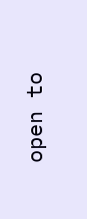open to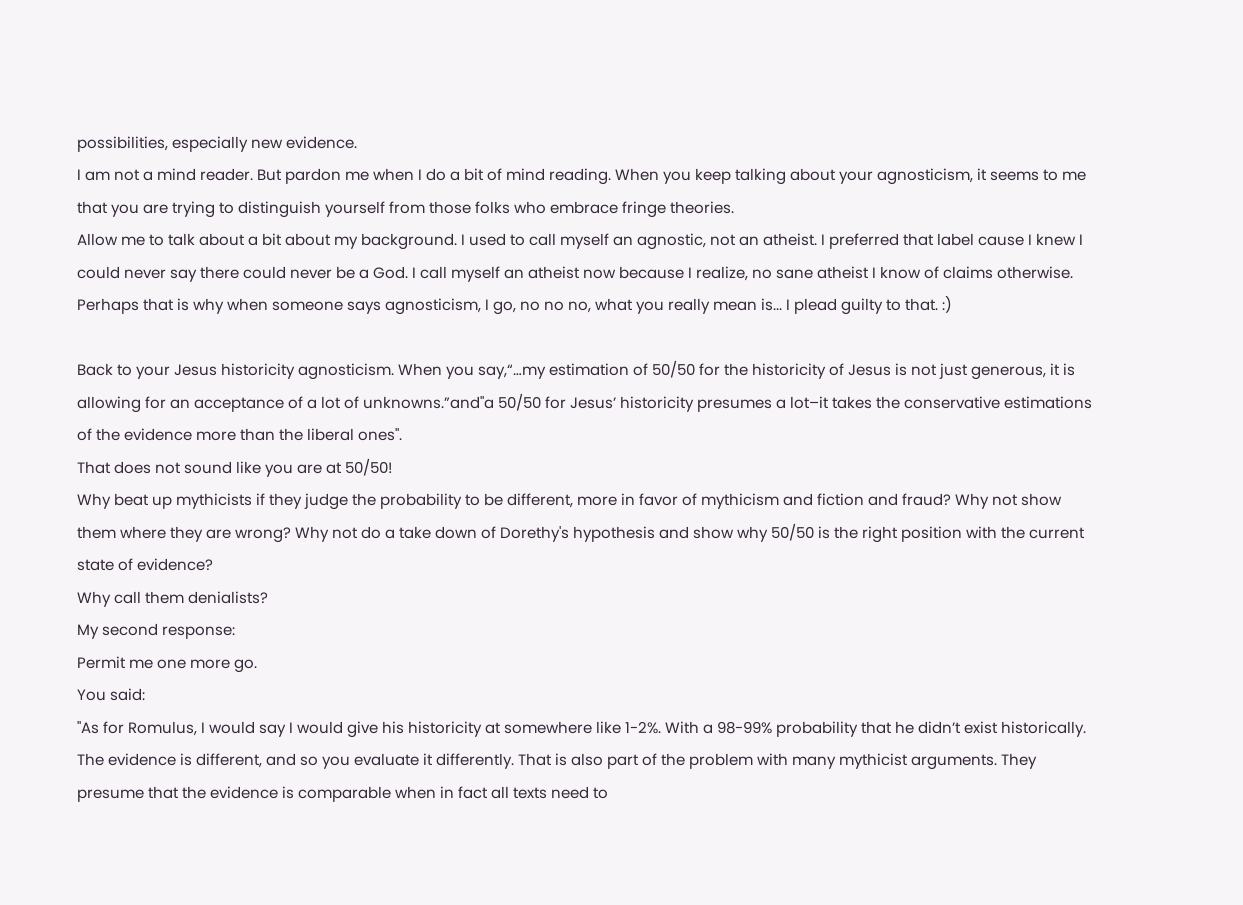possibilities, especially new evidence.
I am not a mind reader. But pardon me when I do a bit of mind reading. When you keep talking about your agnosticism, it seems to me that you are trying to distinguish yourself from those folks who embrace fringe theories.
Allow me to talk about a bit about my background. I used to call myself an agnostic, not an atheist. I preferred that label cause I knew I could never say there could never be a God. I call myself an atheist now because I realize, no sane atheist I know of claims otherwise.
Perhaps that is why when someone says agnosticism, I go, no no no, what you really mean is... I plead guilty to that. :)

Back to your Jesus historicity agnosticism. When you say,“…my estimation of 50/50 for the historicity of Jesus is not just generous, it is allowing for an acceptance of a lot of unknowns.”and"a 50/50 for Jesus’ historicity presumes a lot–it takes the conservative estimations of the evidence more than the liberal ones".
That does not sound like you are at 50/50!
Why beat up mythicists if they judge the probability to be different, more in favor of mythicism and fiction and fraud? Why not show them where they are wrong? Why not do a take down of Dorethy's hypothesis and show why 50/50 is the right position with the current state of evidence?
Why call them denialists?
My second response:
Permit me one more go.
You said:
"As for Romulus, I would say I would give his historicity at somewhere like 1-2%. With a 98-99% probability that he didn’t exist historically. The evidence is different, and so you evaluate it differently. That is also part of the problem with many mythicist arguments. They presume that the evidence is comparable when in fact all texts need to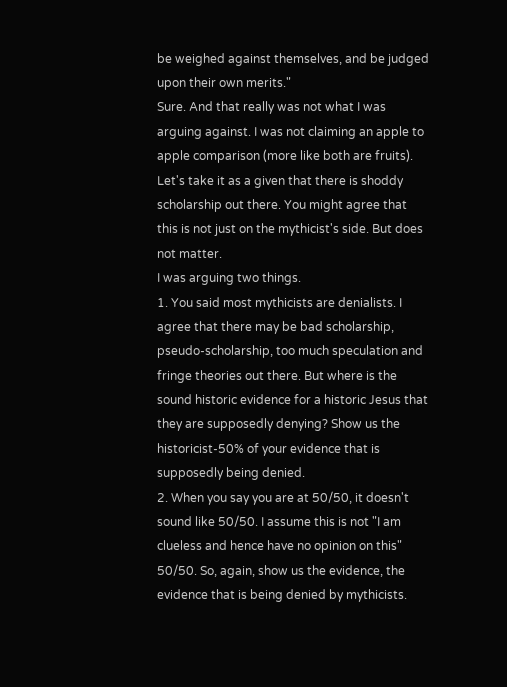be weighed against themselves, and be judged upon their own merits."
Sure. And that really was not what I was arguing against. I was not claiming an apple to apple comparison (more like both are fruits).
Let's take it as a given that there is shoddy scholarship out there. You might agree that this is not just on the mythicist's side. But does not matter.
I was arguing two things.
1. You said most mythicists are denialists. I agree that there may be bad scholarship, pseudo-scholarship, too much speculation and fringe theories out there. But where is the sound historic evidence for a historic Jesus that they are supposedly denying? Show us the historicist-50% of your evidence that is supposedly being denied.
2. When you say you are at 50/50, it doesn't sound like 50/50. I assume this is not "I am clueless and hence have no opinion on this" 50/50. So, again, show us the evidence, the evidence that is being denied by mythicists.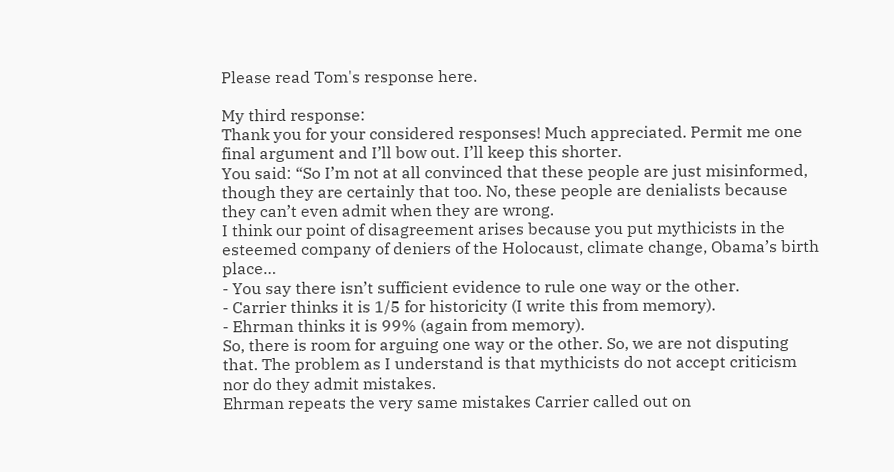Please read Tom's response here.

My third response:
Thank you for your considered responses! Much appreciated. Permit me one final argument and I’ll bow out. I’ll keep this shorter.
You said: “So I’m not at all convinced that these people are just misinformed, though they are certainly that too. No, these people are denialists because they can’t even admit when they are wrong.
I think our point of disagreement arises because you put mythicists in the esteemed company of deniers of the Holocaust, climate change, Obama’s birth place…
- You say there isn’t sufficient evidence to rule one way or the other.
- Carrier thinks it is 1/5 for historicity (I write this from memory).
- Ehrman thinks it is 99% (again from memory).
So, there is room for arguing one way or the other. So, we are not disputing that. The problem as I understand is that mythicists do not accept criticism nor do they admit mistakes.
Ehrman repeats the very same mistakes Carrier called out on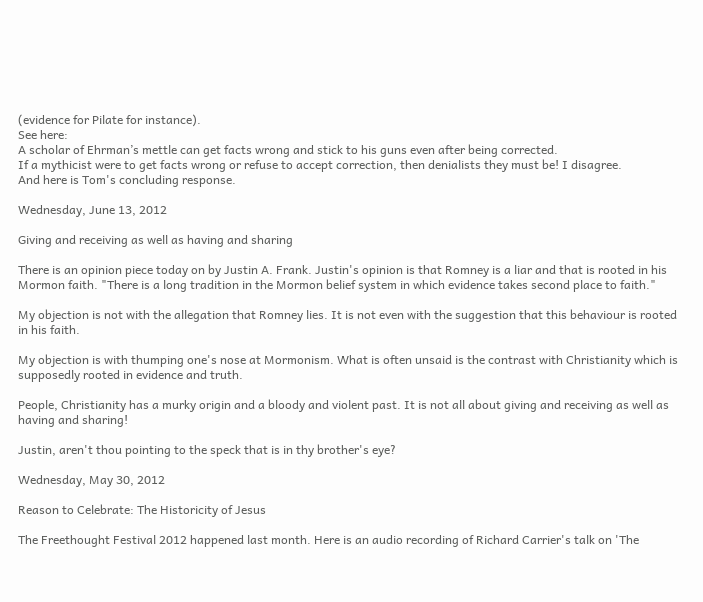(evidence for Pilate for instance).
See here:
A scholar of Ehrman’s mettle can get facts wrong and stick to his guns even after being corrected.
If a mythicist were to get facts wrong or refuse to accept correction, then denialists they must be! I disagree.
And here is Tom's concluding response.

Wednesday, June 13, 2012

Giving and receiving as well as having and sharing

There is an opinion piece today on by Justin A. Frank. Justin's opinion is that Romney is a liar and that is rooted in his Mormon faith. "There is a long tradition in the Mormon belief system in which evidence takes second place to faith."

My objection is not with the allegation that Romney lies. It is not even with the suggestion that this behaviour is rooted in his faith.

My objection is with thumping one's nose at Mormonism. What is often unsaid is the contrast with Christianity which is supposedly rooted in evidence and truth.

People, Christianity has a murky origin and a bloody and violent past. It is not all about giving and receiving as well as having and sharing!

Justin, aren't thou pointing to the speck that is in thy brother's eye?

Wednesday, May 30, 2012

Reason to Celebrate: The Historicity of Jesus

The Freethought Festival 2012 happened last month. Here is an audio recording of Richard Carrier's talk on 'The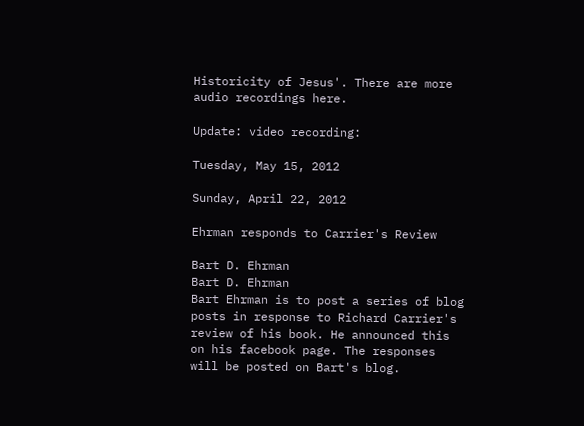Historicity of Jesus'. There are more audio recordings here.

Update: video recording:

Tuesday, May 15, 2012

Sunday, April 22, 2012

Ehrman responds to Carrier's Review

Bart D. Ehrman
Bart D. Ehrman
Bart Ehrman is to post a series of blog posts in response to Richard Carrier's review of his book. He announced this on his facebook page. The responses will be posted on Bart's blog.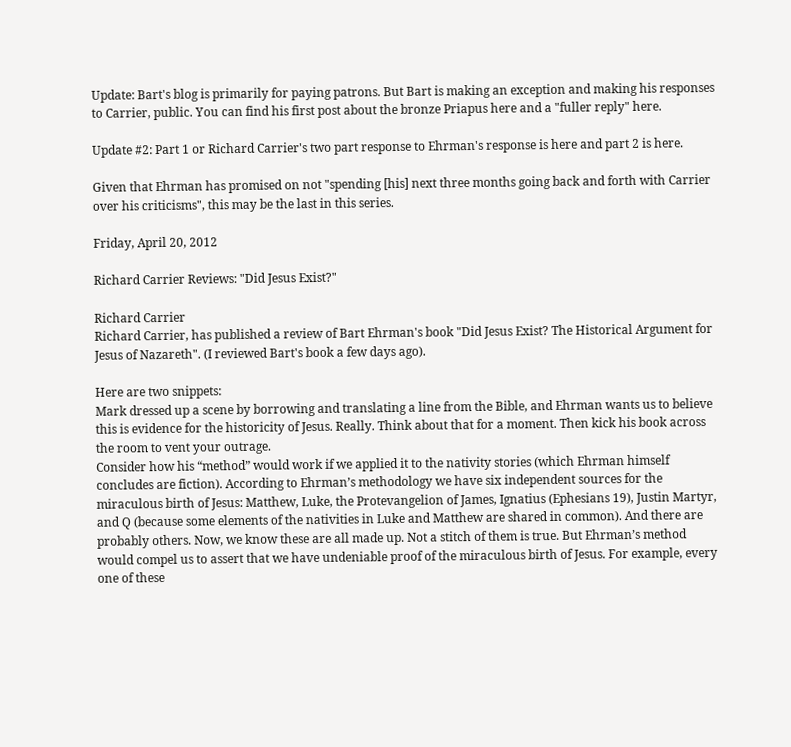Update: Bart's blog is primarily for paying patrons. But Bart is making an exception and making his responses to Carrier, public. You can find his first post about the bronze Priapus here and a "fuller reply" here.

Update #2: Part 1 or Richard Carrier's two part response to Ehrman's response is here and part 2 is here.

Given that Ehrman has promised on not "spending [his] next three months going back and forth with Carrier over his criticisms", this may be the last in this series.

Friday, April 20, 2012

Richard Carrier Reviews: "Did Jesus Exist?"

Richard Carrier
Richard Carrier, has published a review of Bart Ehrman's book "Did Jesus Exist? The Historical Argument for Jesus of Nazareth". (I reviewed Bart's book a few days ago).

Here are two snippets:
Mark dressed up a scene by borrowing and translating a line from the Bible, and Ehrman wants us to believe this is evidence for the historicity of Jesus. Really. Think about that for a moment. Then kick his book across the room to vent your outrage.
Consider how his “method” would work if we applied it to the nativity stories (which Ehrman himself concludes are fiction). According to Ehrman’s methodology we have six independent sources for the miraculous birth of Jesus: Matthew, Luke, the Protevangelion of James, Ignatius (Ephesians 19), Justin Martyr, and Q (because some elements of the nativities in Luke and Matthew are shared in common). And there are probably others. Now, we know these are all made up. Not a stitch of them is true. But Ehrman’s method would compel us to assert that we have undeniable proof of the miraculous birth of Jesus. For example, every one of these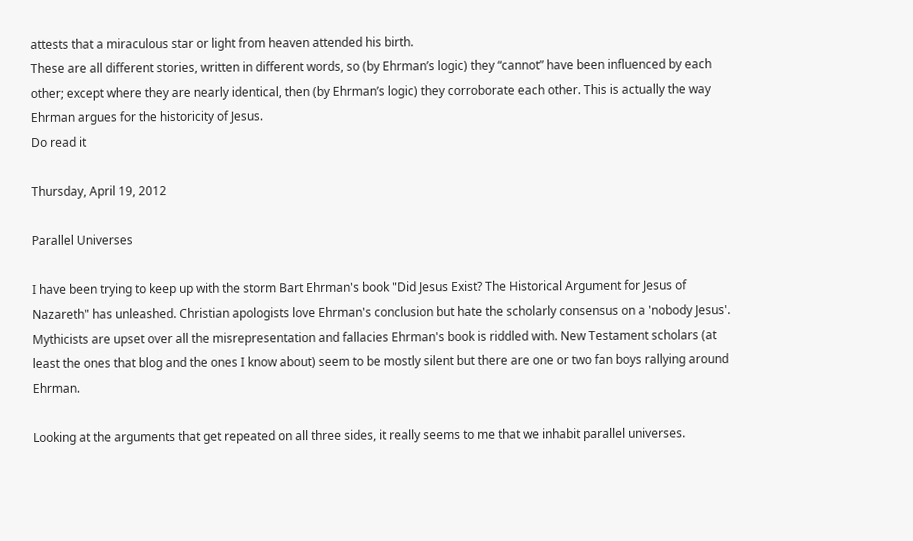attests that a miraculous star or light from heaven attended his birth.
These are all different stories, written in different words, so (by Ehrman’s logic) they “cannot” have been influenced by each other; except where they are nearly identical, then (by Ehrman’s logic) they corroborate each other. This is actually the way Ehrman argues for the historicity of Jesus.
Do read it

Thursday, April 19, 2012

Parallel Universes

I have been trying to keep up with the storm Bart Ehrman's book "Did Jesus Exist? The Historical Argument for Jesus of Nazareth" has unleashed. Christian apologists love Ehrman's conclusion but hate the scholarly consensus on a 'nobody Jesus'. Mythicists are upset over all the misrepresentation and fallacies Ehrman's book is riddled with. New Testament scholars (at least the ones that blog and the ones I know about) seem to be mostly silent but there are one or two fan boys rallying around Ehrman.

Looking at the arguments that get repeated on all three sides, it really seems to me that we inhabit parallel universes.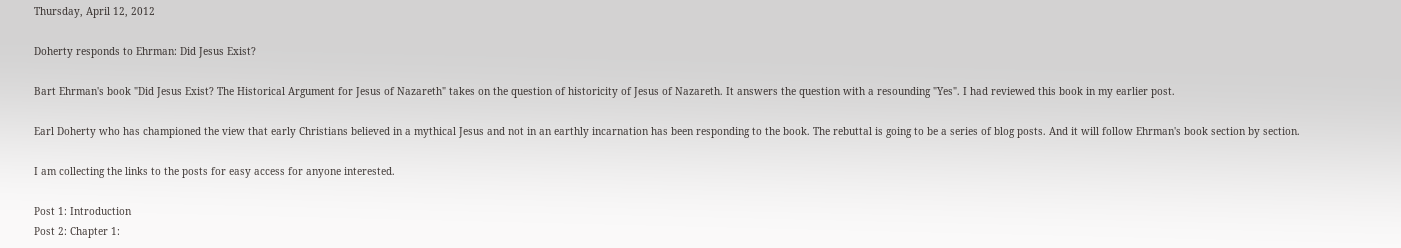Thursday, April 12, 2012

Doherty responds to Ehrman: Did Jesus Exist?

Bart Ehrman's book "Did Jesus Exist? The Historical Argument for Jesus of Nazareth" takes on the question of historicity of Jesus of Nazareth. It answers the question with a resounding "Yes". I had reviewed this book in my earlier post.

Earl Doherty who has championed the view that early Christians believed in a mythical Jesus and not in an earthly incarnation has been responding to the book. The rebuttal is going to be a series of blog posts. And it will follow Ehrman's book section by section.

I am collecting the links to the posts for easy access for anyone interested.

Post 1: Introduction
Post 2: Chapter 1: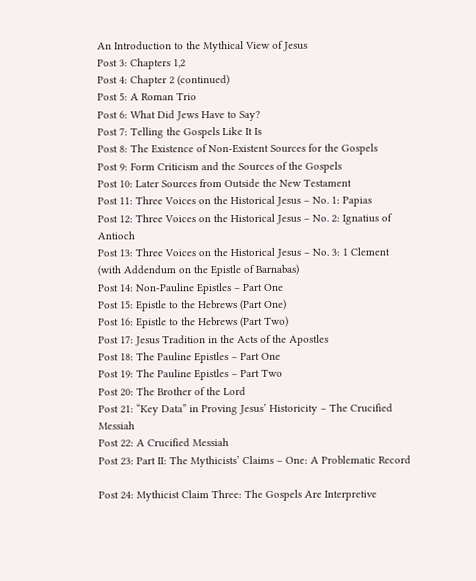An Introduction to the Mythical View of Jesus
Post 3: Chapters 1,2
Post 4: Chapter 2 (continued)
Post 5: A Roman Trio
Post 6: What Did Jews Have to Say?
Post 7: Telling the Gospels Like It Is
Post 8: The Existence of Non-Existent Sources for the Gospels
Post 9: Form Criticism and the Sources of the Gospels
Post 10: Later Sources from Outside the New Testament
Post 11: Three Voices on the Historical Jesus – No. 1: Papias
Post 12: Three Voices on the Historical Jesus – No. 2: Ignatius of Antioch
Post 13: Three Voices on the Historical Jesus – No. 3: 1 Clement (with Addendum on the Epistle of Barnabas)
Post 14: Non-Pauline Epistles – Part One
Post 15: Epistle to the Hebrews (Part One)
Post 16: Epistle to the Hebrews (Part Two)
Post 17: Jesus Tradition in the Acts of the Apostles
Post 18: The Pauline Epistles – Part One
Post 19: The Pauline Epistles – Part Two
Post 20: The Brother of the Lord
Post 21: “Key Data” in Proving Jesus’ Historicity – The Crucified Messiah
Post 22: A Crucified Messiah
Post 23: Part II: The Mythicists’ Claims – One: A Problematic Record

Post 24: Mythicist Claim Three: The Gospels Are Interpretive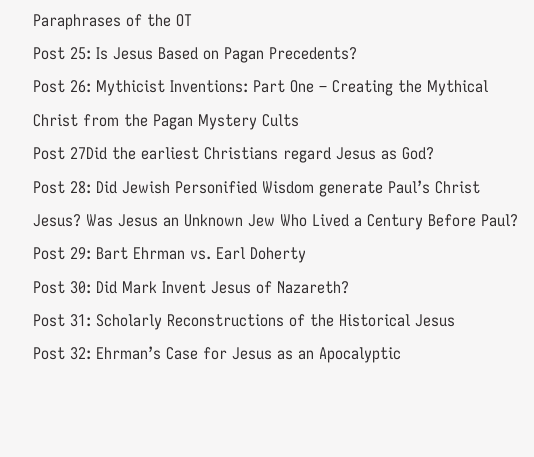Paraphrases of the OT
Post 25: Is Jesus Based on Pagan Precedents?
Post 26: Mythicist Inventions: Part One – Creating the Mythical Christ from the Pagan Mystery Cults
Post 27Did the earliest Christians regard Jesus as God?
Post 28: Did Jewish Personified Wisdom generate Paul’s Christ Jesus? Was Jesus an Unknown Jew Who Lived a Century Before Paul?
Post 29: Bart Ehrman vs. Earl Doherty
Post 30: Did Mark Invent Jesus of Nazareth?
Post 31: Scholarly Reconstructions of the Historical Jesus
Post 32: Ehrman’s Case for Jesus as an Apocalyptic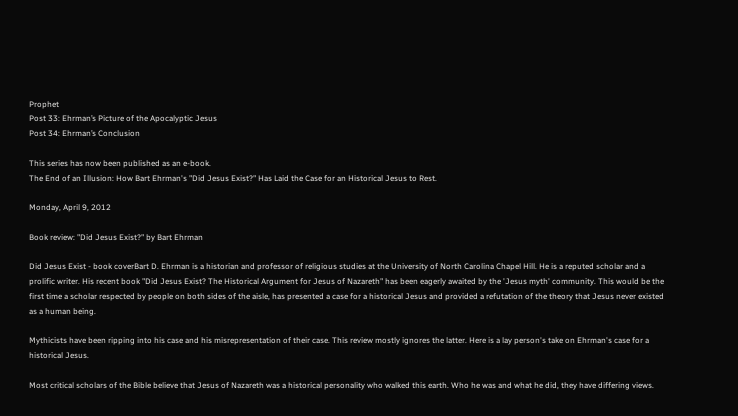Prophet
Post 33: Ehrman’s Picture of the Apocalyptic Jesus
Post 34: Ehrman’s Conclusion

This series has now been published as an e-book.
The End of an Illusion: How Bart Ehrman's "Did Jesus Exist?" Has Laid the Case for an Historical Jesus to Rest.

Monday, April 9, 2012

Book review: "Did Jesus Exist?" by Bart Ehrman

Did Jesus Exist - book coverBart D. Ehrman is a historian and professor of religious studies at the University of North Carolina Chapel Hill. He is a reputed scholar and a prolific writer. His recent book "Did Jesus Exist? The Historical Argument for Jesus of Nazareth" has been eagerly awaited by the 'Jesus myth' community. This would be the first time a scholar respected by people on both sides of the aisle, has presented a case for a historical Jesus and provided a refutation of the theory that Jesus never existed as a human being.

Mythicists have been ripping into his case and his misrepresentation of their case. This review mostly ignores the latter. Here is a lay person's take on Ehrman's case for a historical Jesus.

Most critical scholars of the Bible believe that Jesus of Nazareth was a historical personality who walked this earth. Who he was and what he did, they have differing views.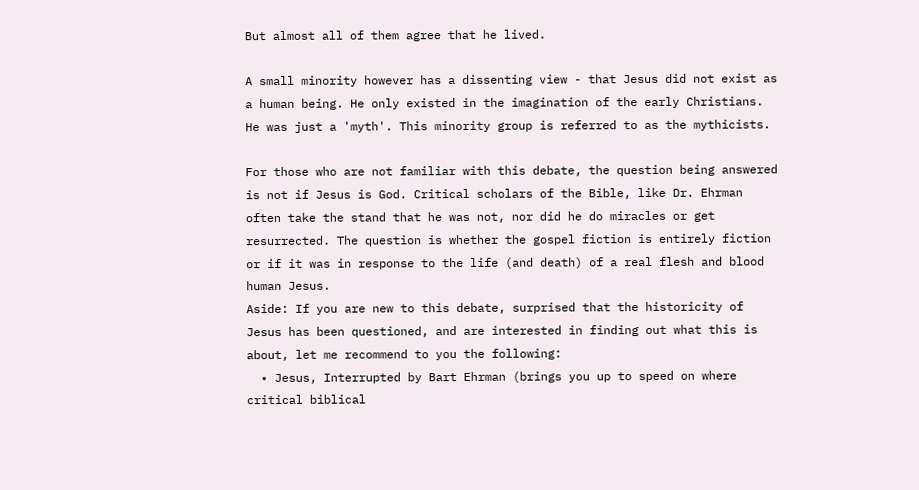But almost all of them agree that he lived.

A small minority however has a dissenting view - that Jesus did not exist as a human being. He only existed in the imagination of the early Christians. He was just a 'myth'. This minority group is referred to as the mythicists.

For those who are not familiar with this debate, the question being answered is not if Jesus is God. Critical scholars of the Bible, like Dr. Ehrman often take the stand that he was not, nor did he do miracles or get resurrected. The question is whether the gospel fiction is entirely fiction or if it was in response to the life (and death) of a real flesh and blood human Jesus.
Aside: If you are new to this debate, surprised that the historicity of Jesus has been questioned, and are interested in finding out what this is about, let me recommend to you the following:
  • Jesus, Interrupted by Bart Ehrman (brings you up to speed on where critical biblical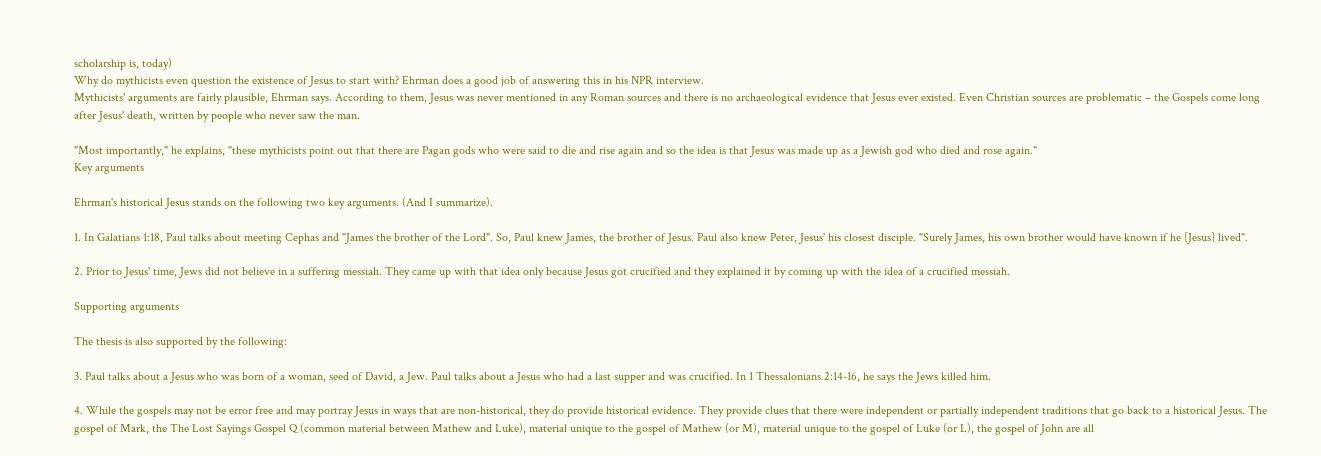scholarship is, today)
Why do mythicists even question the existence of Jesus to start with? Ehrman does a good job of answering this in his NPR interview.
Mythicists' arguments are fairly plausible, Ehrman says. According to them, Jesus was never mentioned in any Roman sources and there is no archaeological evidence that Jesus ever existed. Even Christian sources are problematic – the Gospels come long after Jesus' death, written by people who never saw the man.

"Most importantly," he explains, "these mythicists point out that there are Pagan gods who were said to die and rise again and so the idea is that Jesus was made up as a Jewish god who died and rose again."
Key arguments

Ehrman's historical Jesus stands on the following two key arguments. (And I summarize).

1. In Galatians 1:18, Paul talks about meeting Cephas and "James the brother of the Lord". So, Paul knew James, the brother of Jesus. Paul also knew Peter, Jesus' his closest disciple. "Surely James, his own brother would have known if he [Jesus] lived".

2. Prior to Jesus' time, Jews did not believe in a suffering messiah. They came up with that idea only because Jesus got crucified and they explained it by coming up with the idea of a crucified messiah.

Supporting arguments

The thesis is also supported by the following:

3. Paul talks about a Jesus who was born of a woman, seed of David, a Jew. Paul talks about a Jesus who had a last supper and was crucified. In 1 Thessalonians 2:14-16, he says the Jews killed him.

4. While the gospels may not be error free and may portray Jesus in ways that are non-historical, they do provide historical evidence. They provide clues that there were independent or partially independent traditions that go back to a historical Jesus. The gospel of Mark, the The Lost Sayings Gospel Q (common material between Mathew and Luke), material unique to the gospel of Mathew (or M), material unique to the gospel of Luke (or L), the gospel of John are all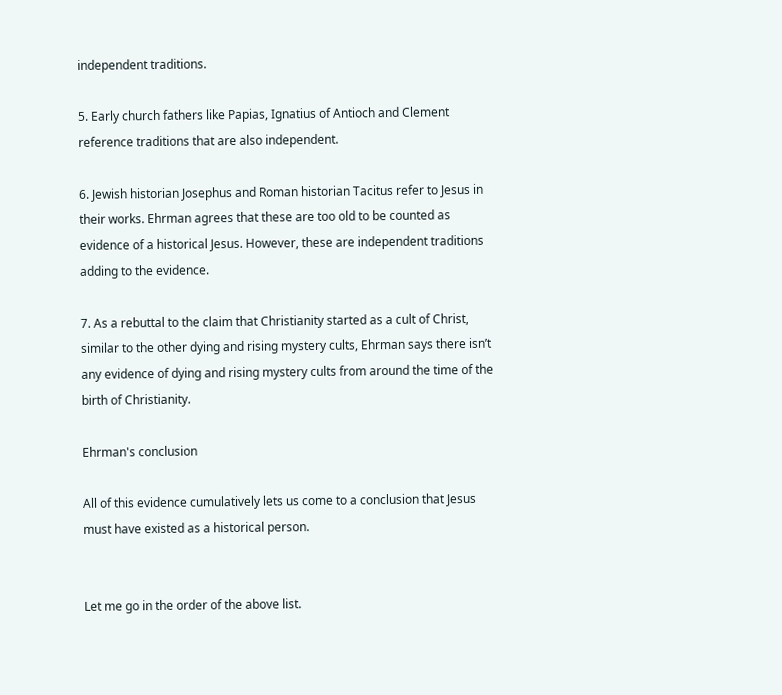independent traditions.

5. Early church fathers like Papias, Ignatius of Antioch and Clement reference traditions that are also independent.

6. Jewish historian Josephus and Roman historian Tacitus refer to Jesus in their works. Ehrman agrees that these are too old to be counted as evidence of a historical Jesus. However, these are independent traditions adding to the evidence.

7. As a rebuttal to the claim that Christianity started as a cult of Christ, similar to the other dying and rising mystery cults, Ehrman says there isn’t any evidence of dying and rising mystery cults from around the time of the birth of Christianity.

Ehrman's conclusion

All of this evidence cumulatively lets us come to a conclusion that Jesus must have existed as a historical person.


Let me go in the order of the above list.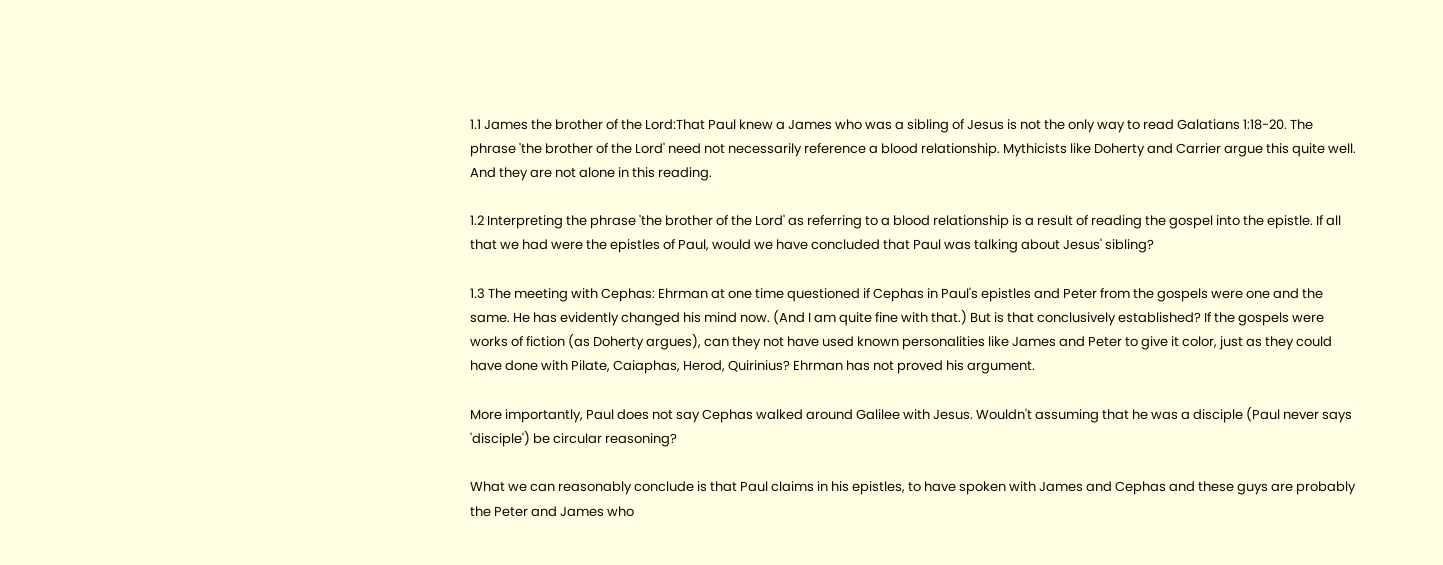1.1 James the brother of the Lord:That Paul knew a James who was a sibling of Jesus is not the only way to read Galatians 1:18-20. The phrase 'the brother of the Lord' need not necessarily reference a blood relationship. Mythicists like Doherty and Carrier argue this quite well. And they are not alone in this reading.

1.2 Interpreting the phrase 'the brother of the Lord' as referring to a blood relationship is a result of reading the gospel into the epistle. If all that we had were the epistles of Paul, would we have concluded that Paul was talking about Jesus' sibling?

1.3 The meeting with Cephas: Ehrman at one time questioned if Cephas in Paul's epistles and Peter from the gospels were one and the same. He has evidently changed his mind now. (And I am quite fine with that.) But is that conclusively established? If the gospels were works of fiction (as Doherty argues), can they not have used known personalities like James and Peter to give it color, just as they could have done with Pilate, Caiaphas, Herod, Quirinius? Ehrman has not proved his argument.

More importantly, Paul does not say Cephas walked around Galilee with Jesus. Wouldn't assuming that he was a disciple (Paul never says 'disciple') be circular reasoning?

What we can reasonably conclude is that Paul claims in his epistles, to have spoken with James and Cephas and these guys are probably the Peter and James who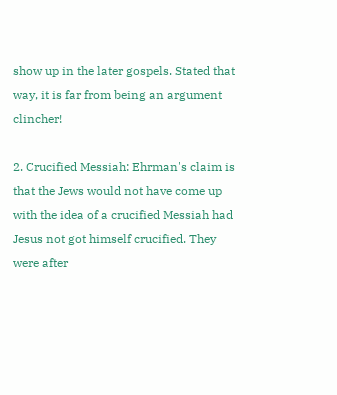show up in the later gospels. Stated that way, it is far from being an argument clincher!

2. Crucified Messiah: Ehrman's claim is that the Jews would not have come up with the idea of a crucified Messiah had Jesus not got himself crucified. They were after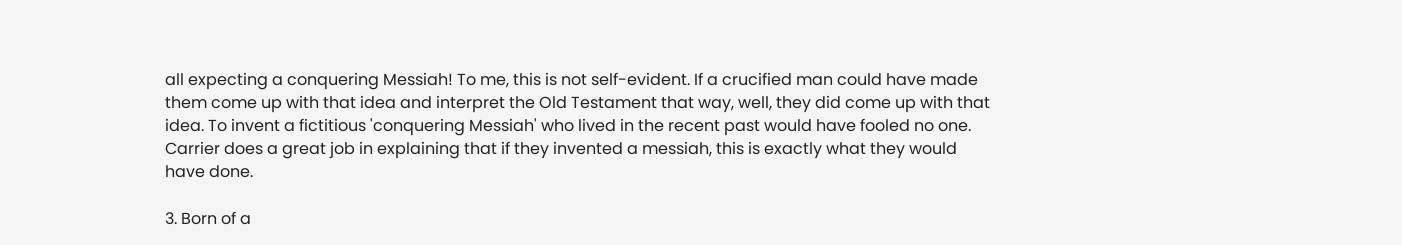all expecting a conquering Messiah! To me, this is not self-evident. If a crucified man could have made them come up with that idea and interpret the Old Testament that way, well, they did come up with that idea. To invent a fictitious 'conquering Messiah' who lived in the recent past would have fooled no one. Carrier does a great job in explaining that if they invented a messiah, this is exactly what they would have done.

3. Born of a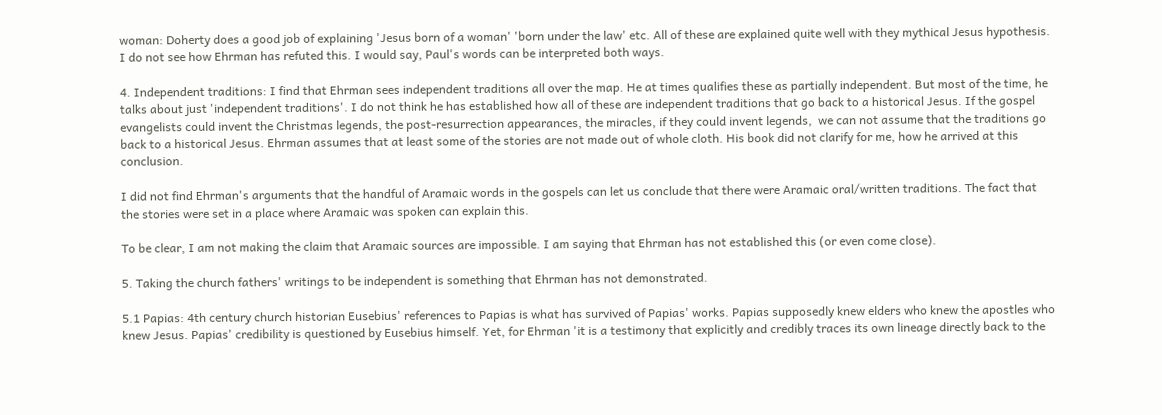woman: Doherty does a good job of explaining 'Jesus born of a woman' 'born under the law' etc. All of these are explained quite well with they mythical Jesus hypothesis. I do not see how Ehrman has refuted this. I would say, Paul's words can be interpreted both ways.

4. Independent traditions: I find that Ehrman sees independent traditions all over the map. He at times qualifies these as partially independent. But most of the time, he talks about just 'independent traditions'. I do not think he has established how all of these are independent traditions that go back to a historical Jesus. If the gospel evangelists could invent the Christmas legends, the post-resurrection appearances, the miracles, if they could invent legends,  we can not assume that the traditions go back to a historical Jesus. Ehrman assumes that at least some of the stories are not made out of whole cloth. His book did not clarify for me, how he arrived at this conclusion.

I did not find Ehrman's arguments that the handful of Aramaic words in the gospels can let us conclude that there were Aramaic oral/written traditions. The fact that the stories were set in a place where Aramaic was spoken can explain this.

To be clear, I am not making the claim that Aramaic sources are impossible. I am saying that Ehrman has not established this (or even come close).

5. Taking the church fathers' writings to be independent is something that Ehrman has not demonstrated.

5.1 Papias: 4th century church historian Eusebius' references to Papias is what has survived of Papias' works. Papias supposedly knew elders who knew the apostles who knew Jesus. Papias' credibility is questioned by Eusebius himself. Yet, for Ehrman 'it is a testimony that explicitly and credibly traces its own lineage directly back to the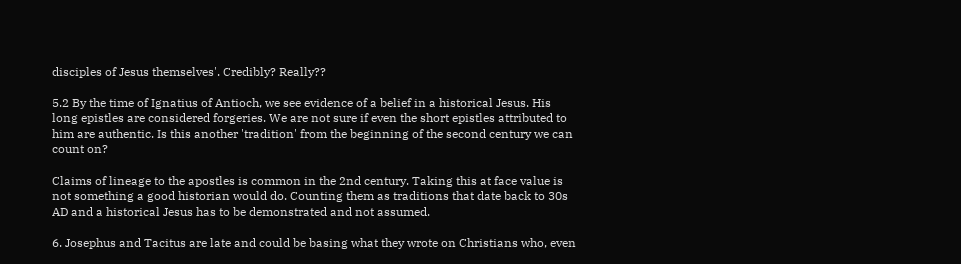disciples of Jesus themselves'. Credibly? Really??

5.2 By the time of Ignatius of Antioch, we see evidence of a belief in a historical Jesus. His long epistles are considered forgeries. We are not sure if even the short epistles attributed to him are authentic. Is this another 'tradition' from the beginning of the second century we can count on?

Claims of lineage to the apostles is common in the 2nd century. Taking this at face value is not something a good historian would do. Counting them as traditions that date back to 30s AD and a historical Jesus has to be demonstrated and not assumed.

6. Josephus and Tacitus are late and could be basing what they wrote on Christians who, even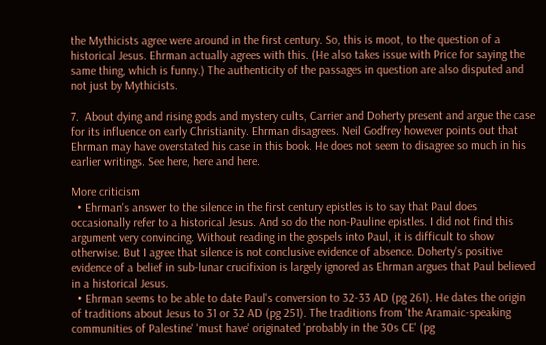the Mythicists agree were around in the first century. So, this is moot, to the question of a historical Jesus. Ehrman actually agrees with this. (He also takes issue with Price for saying the same thing, which is funny.) The authenticity of the passages in question are also disputed and not just by Mythicists.

7.  About dying and rising gods and mystery cults, Carrier and Doherty present and argue the case for its influence on early Christianity. Ehrman disagrees. Neil Godfrey however points out that Ehrman may have overstated his case in this book. He does not seem to disagree so much in his earlier writings. See here, here and here.

More criticism
  • Ehrman's answer to the silence in the first century epistles is to say that Paul does occasionally refer to a historical Jesus. And so do the non-Pauline epistles. I did not find this argument very convincing. Without reading in the gospels into Paul, it is difficult to show otherwise. But I agree that silence is not conclusive evidence of absence. Doherty's positive evidence of a belief in sub-lunar crucifixion is largely ignored as Ehrman argues that Paul believed in a historical Jesus.
  • Ehrman seems to be able to date Paul's conversion to 32-33 AD (pg 261). He dates the origin of traditions about Jesus to 31 or 32 AD (pg 251). The traditions from 'the Aramaic-speaking communities of Palestine' 'must have' originated 'probably in the 30s CE' (pg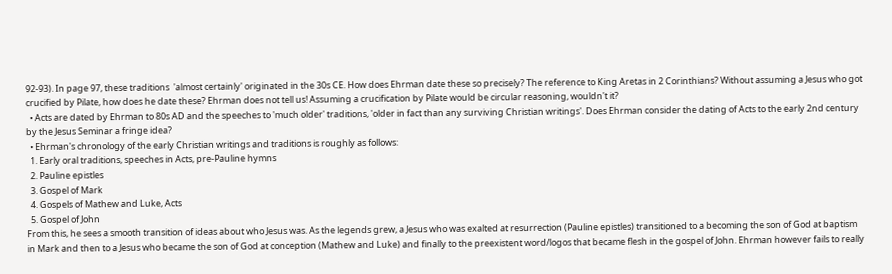92-93). In page 97, these traditions  'almost certainly' originated in the 30s CE. How does Ehrman date these so precisely? The reference to King Aretas in 2 Corinthians? Without assuming a Jesus who got crucified by Pilate, how does he date these? Ehrman does not tell us! Assuming a crucification by Pilate would be circular reasoning, wouldn't it?
  • Acts are dated by Ehrman to 80s AD and the speeches to 'much older' traditions, 'older in fact than any surviving Christian writings'. Does Ehrman consider the dating of Acts to the early 2nd century by the Jesus Seminar a fringe idea?
  • Ehrman's chronology of the early Christian writings and traditions is roughly as follows:
  1. Early oral traditions, speeches in Acts, pre-Pauline hymns
  2. Pauline epistles
  3. Gospel of Mark
  4. Gospels of Mathew and Luke, Acts
  5. Gospel of John
From this, he sees a smooth transition of ideas about who Jesus was. As the legends grew, a Jesus who was exalted at resurrection (Pauline epistles) transitioned to a becoming the son of God at baptism in Mark and then to a Jesus who became the son of God at conception (Mathew and Luke) and finally to the preexistent word/logos that became flesh in the gospel of John. Ehrman however fails to really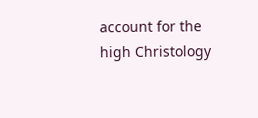account for the high Christology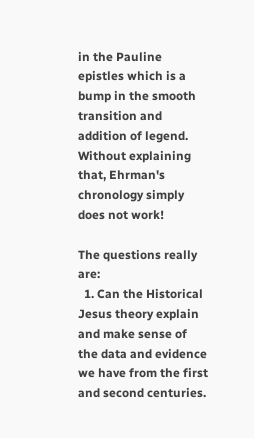in the Pauline epistles which is a bump in the smooth transition and addition of legend. Without explaining that, Ehrman's chronology simply does not work!

The questions really are:
  1. Can the Historical Jesus theory explain and make sense of the data and evidence we have from the first and second centuries.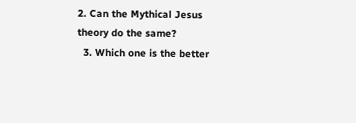2. Can the Mythical Jesus theory do the same?
  3. Which one is the better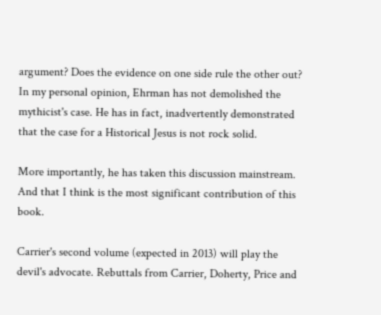argument? Does the evidence on one side rule the other out?
In my personal opinion, Ehrman has not demolished the mythicist's case. He has in fact, inadvertently demonstrated that the case for a Historical Jesus is not rock solid.

More importantly, he has taken this discussion mainstream. And that I think is the most significant contribution of this book.

Carrier's second volume (expected in 2013) will play the devil's advocate. Rebuttals from Carrier, Doherty, Price and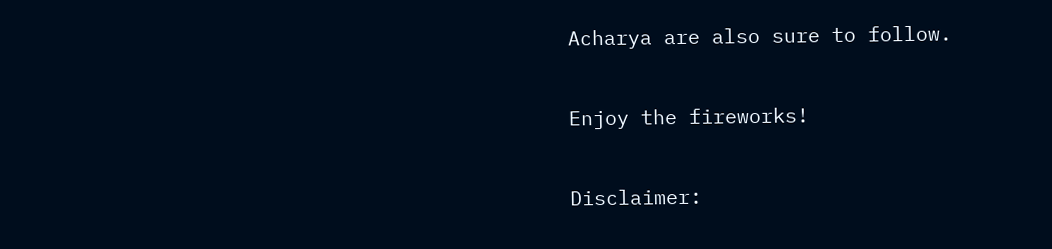Acharya are also sure to follow.

Enjoy the fireworks!

Disclaimer: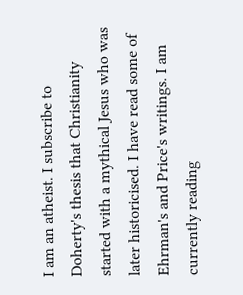I am an atheist. I subscribe to Doherty's thesis that Christianity started with a mythical Jesus who was later historicised. I have read some of Ehrman's and Price's writings. I am currently reading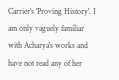Carrier's 'Proving History'. I am only vaguely familiar with Acharya's works and have not read any of her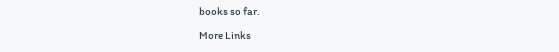books so far.

More Links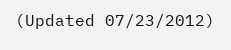(Updated 07/23/2012)